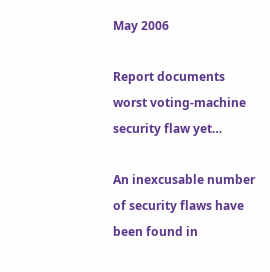May 2006

Report documents worst voting-machine security flaw yet…

An inexcusable number of security flaws have been found in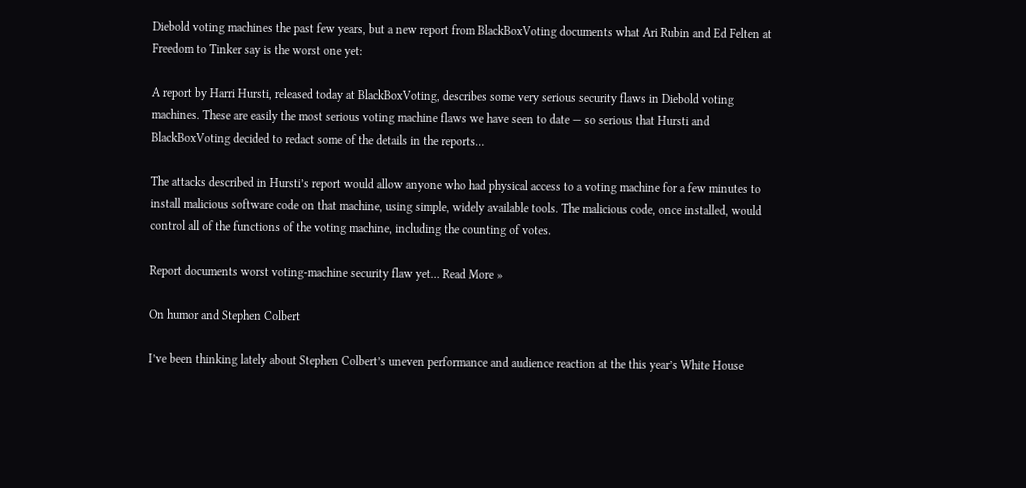Diebold voting machines the past few years, but a new report from BlackBoxVoting documents what Ari Rubin and Ed Felten at Freedom to Tinker say is the worst one yet:

A report by Harri Hursti, released today at BlackBoxVoting, describes some very serious security flaws in Diebold voting machines. These are easily the most serious voting machine flaws we have seen to date — so serious that Hursti and BlackBoxVoting decided to redact some of the details in the reports…

The attacks described in Hursti’s report would allow anyone who had physical access to a voting machine for a few minutes to install malicious software code on that machine, using simple, widely available tools. The malicious code, once installed, would control all of the functions of the voting machine, including the counting of votes.

Report documents worst voting-machine security flaw yet… Read More »

On humor and Stephen Colbert

I’ve been thinking lately about Stephen Colbert’s uneven performance and audience reaction at the this year’s White House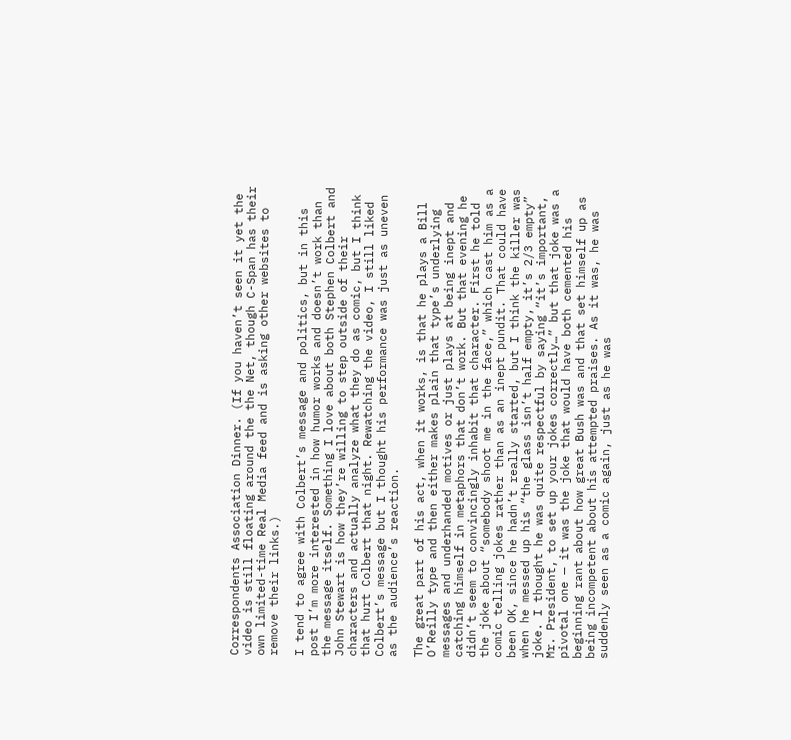Correspondents Association Dinner. (If you haven’t seen it yet the video is still floating around the the Net, though C-Span has their own limited-time Real Media feed and is asking other websites to remove their links.)

I tend to agree with Colbert’s message and politics, but in this post I’m more interested in how humor works and doesn’t work than the message itself. Something I love about both Stephen Colbert and John Stewart is how they’re willing to step outside of their characters and actually analyze what they do as comic, but I think that hurt Colbert that night. Rewatching the video, I still liked Colbert’s message but I thought his performance was just as uneven as the audience’s reaction.

The great part of his act, when it works, is that he plays a Bill O’Reilly type and then either makes plain that type’s underlying messages and underhanded motives or just plays at being inept and catching himself in metaphors that don’t work. But that evening he didn’t seem to convincingly inhabit that character. First he told the joke about “somebody shoot me in the face,” which cast him as a comic telling jokes rather than as an inept pundit. That could have been OK, since he hadn’t really started, but I think the killer was when he messed up his “the glass isn’t half empty, it’s 2/3 empty” joke. I thought he was quite respectful by saying “it’s important, Mr. President, to set up your jokes correctly…” but that joke was a pivotal one — it was the joke that would have both cemented his beginning rant about how great Bush was and that set himself up as being incompetent about his attempted praises. As it was, he was suddenly seen as a comic again, just as he was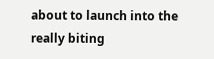about to launch into the really biting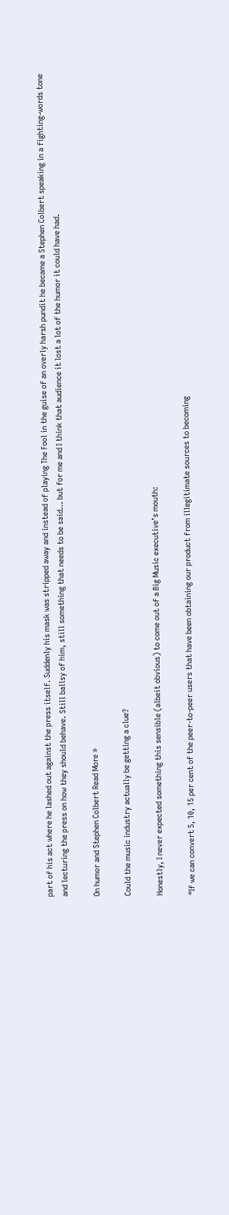part of his act where he lashed out against the press itself. Suddenly his mask was stripped away and instead of playing The Fool in the guise of an overly harsh pundit he became a Stephen Colbert speaking in a fighting-words tone and lecturing the press on how they should behave. Still ballsy of him, still something that needs to be said… but for me and I think that audience it lost a lot of the humor it could have had.

On humor and Stephen Colbert Read More »

Could the music industry actually be getting a clue?

Honestly, I never expected something this sensible (albeit obvious) to come out of a Big Music executive’s mouth:

“If we can convert 5, 10, 15 per cent of the peer-to-peer users that have been obtaining our product from illegitimate sources to becoming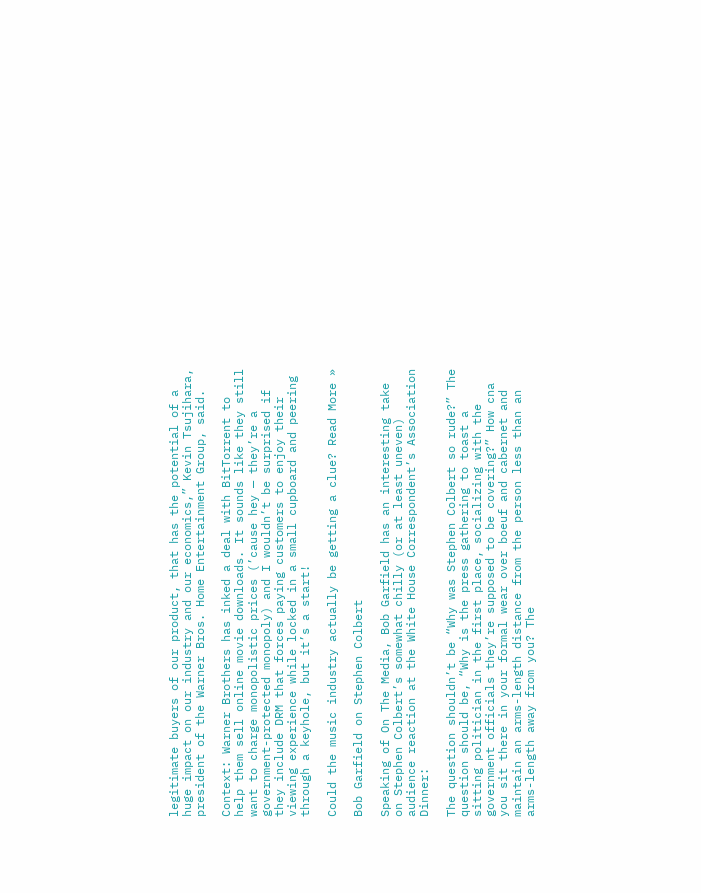legitimate buyers of our product, that has the potential of a huge impact on our industry and our economics,” Kevin Tsujihara, president of the Warner Bros. Home Entertainment Group, said.

Context: Warner Brothers has inked a deal with BitTorrent to help them sell online movie downloads. It sounds like they still want to charge monopolistic prices (’cause hey — they’re a government-protected monopoly) and I wouldn’t be surprised if they include DRM that forces paying customers to enjoy their viewing experience while locked in a small cupboard and peering through a keyhole, but it’s a start!

Could the music industry actually be getting a clue? Read More »

Bob Garfield on Stephen Colbert

Speaking of On The Media, Bob Garfield has an interesting take on Stephen Colbert’s somewhat chilly (or at least uneven) audience reaction at the White House Correspondent’s Association Dinner:

The question shouldn’t be “Why was Stephen Colbert so rude?” The question should be, “Why is the press gathering to toast a sitting politician in the first place, socializing with the government officials they’re supposed to be covering?” How cna you sit there in your formal wear over boeuf and cabernet and maintain an arms-length distance from the person less than an arms-length away from you? The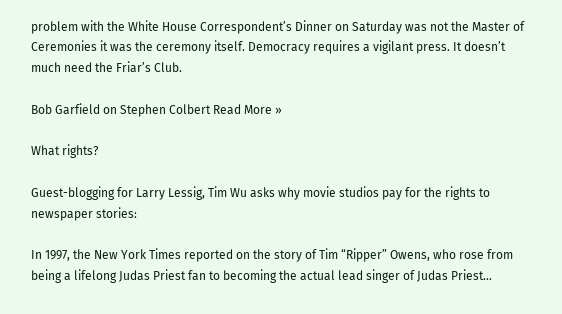problem with the White House Correspondent’s Dinner on Saturday was not the Master of Ceremonies it was the ceremony itself. Democracy requires a vigilant press. It doesn’t much need the Friar’s Club.

Bob Garfield on Stephen Colbert Read More »

What rights?

Guest-blogging for Larry Lessig, Tim Wu asks why movie studios pay for the rights to newspaper stories:

In 1997, the New York Times reported on the story of Tim “Ripper” Owens, who rose from being a lifelong Judas Priest fan to becoming the actual lead singer of Judas Priest…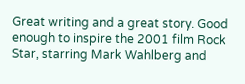Great writing and a great story. Good enough to inspire the 2001 film Rock Star, starring Mark Wahlberg and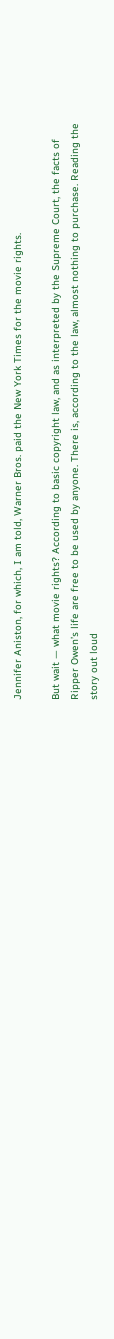Jennifer Aniston, for which, I am told, Warner Bros. paid the New York Times for the movie rights.

But wait — what movie rights? According to basic copyright law, and as interpreted by the Supreme Court, the facts of Ripper Owen’s life are free to be used by anyone. There is, according to the law, almost nothing to purchase. Reading the story out loud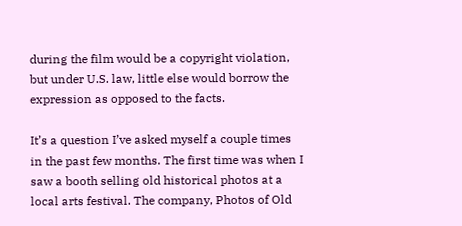during the film would be a copyright violation, but under U.S. law, little else would borrow the expression as opposed to the facts.

It’s a question I’ve asked myself a couple times in the past few months. The first time was when I saw a booth selling old historical photos at a local arts festival. The company, Photos of Old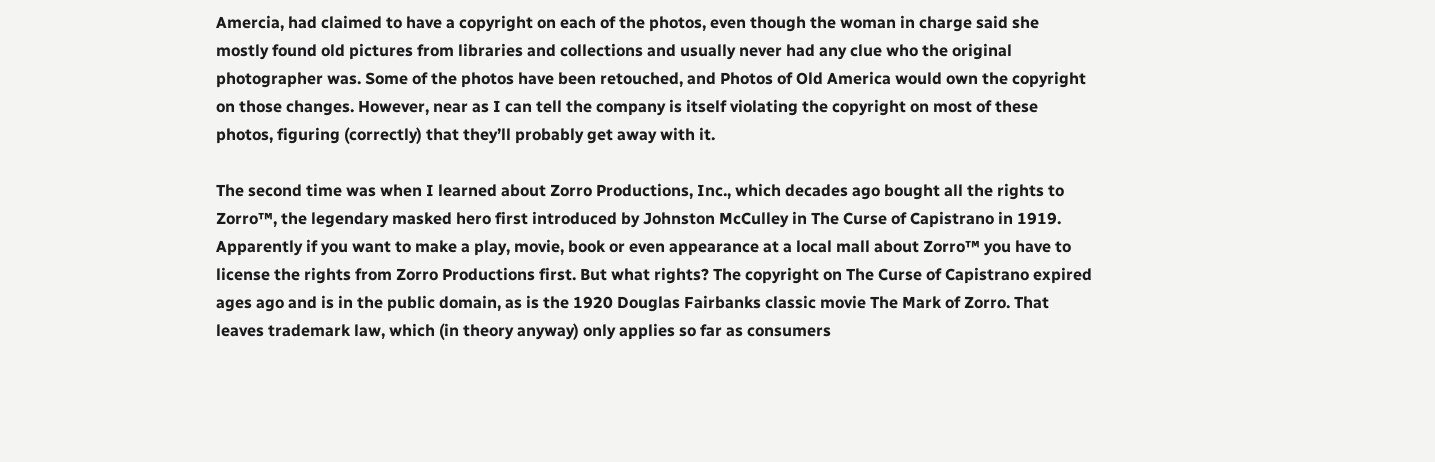Amercia, had claimed to have a copyright on each of the photos, even though the woman in charge said she mostly found old pictures from libraries and collections and usually never had any clue who the original photographer was. Some of the photos have been retouched, and Photos of Old America would own the copyright on those changes. However, near as I can tell the company is itself violating the copyright on most of these photos, figuring (correctly) that they’ll probably get away with it.

The second time was when I learned about Zorro Productions, Inc., which decades ago bought all the rights to Zorro™, the legendary masked hero first introduced by Johnston McCulley in The Curse of Capistrano in 1919. Apparently if you want to make a play, movie, book or even appearance at a local mall about Zorro™ you have to license the rights from Zorro Productions first. But what rights? The copyright on The Curse of Capistrano expired ages ago and is in the public domain, as is the 1920 Douglas Fairbanks classic movie The Mark of Zorro. That leaves trademark law, which (in theory anyway) only applies so far as consumers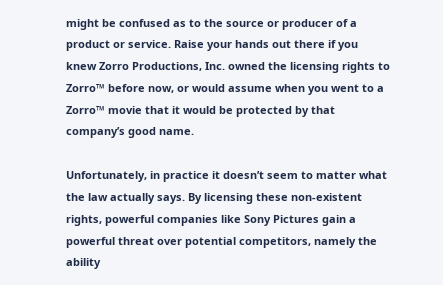might be confused as to the source or producer of a product or service. Raise your hands out there if you knew Zorro Productions, Inc. owned the licensing rights to Zorro™ before now, or would assume when you went to a Zorro™ movie that it would be protected by that company’s good name.

Unfortunately, in practice it doesn’t seem to matter what the law actually says. By licensing these non-existent rights, powerful companies like Sony Pictures gain a powerful threat over potential competitors, namely the ability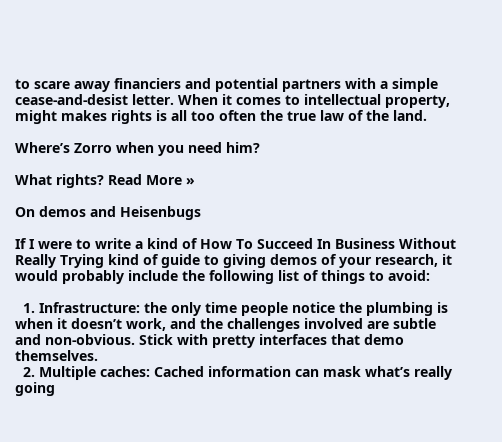to scare away financiers and potential partners with a simple cease-and-desist letter. When it comes to intellectual property, might makes rights is all too often the true law of the land.

Where’s Zorro when you need him?

What rights? Read More »

On demos and Heisenbugs

If I were to write a kind of How To Succeed In Business Without Really Trying kind of guide to giving demos of your research, it would probably include the following list of things to avoid:

  1. Infrastructure: the only time people notice the plumbing is when it doesn’t work, and the challenges involved are subtle and non-obvious. Stick with pretty interfaces that demo themselves.
  2. Multiple caches: Cached information can mask what’s really going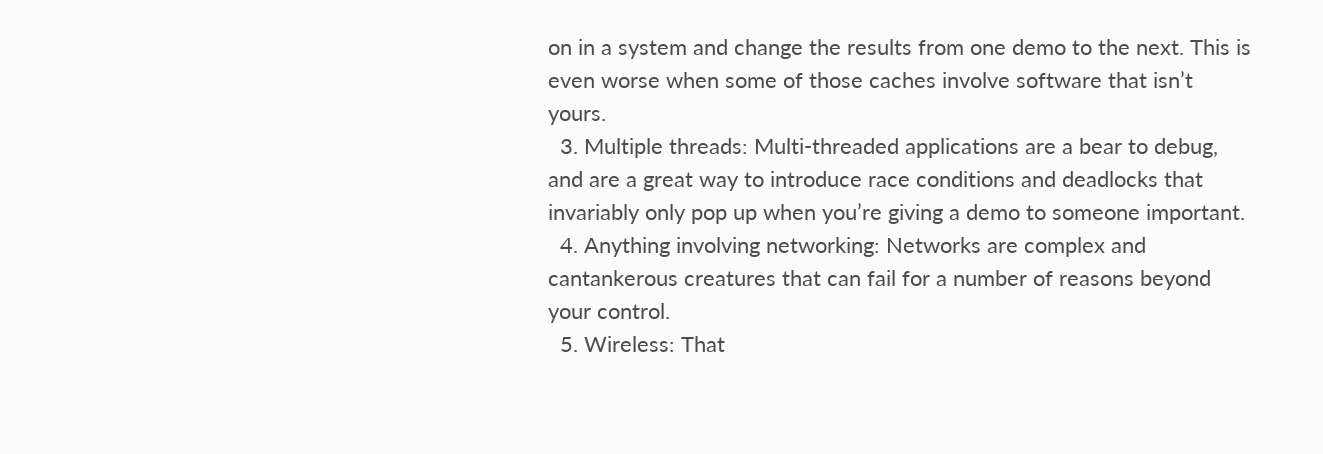on in a system and change the results from one demo to the next. This is even worse when some of those caches involve software that isn’t yours.
  3. Multiple threads: Multi-threaded applications are a bear to debug, and are a great way to introduce race conditions and deadlocks that invariably only pop up when you’re giving a demo to someone important.
  4. Anything involving networking: Networks are complex and cantankerous creatures that can fail for a number of reasons beyond your control.
  5. Wireless: That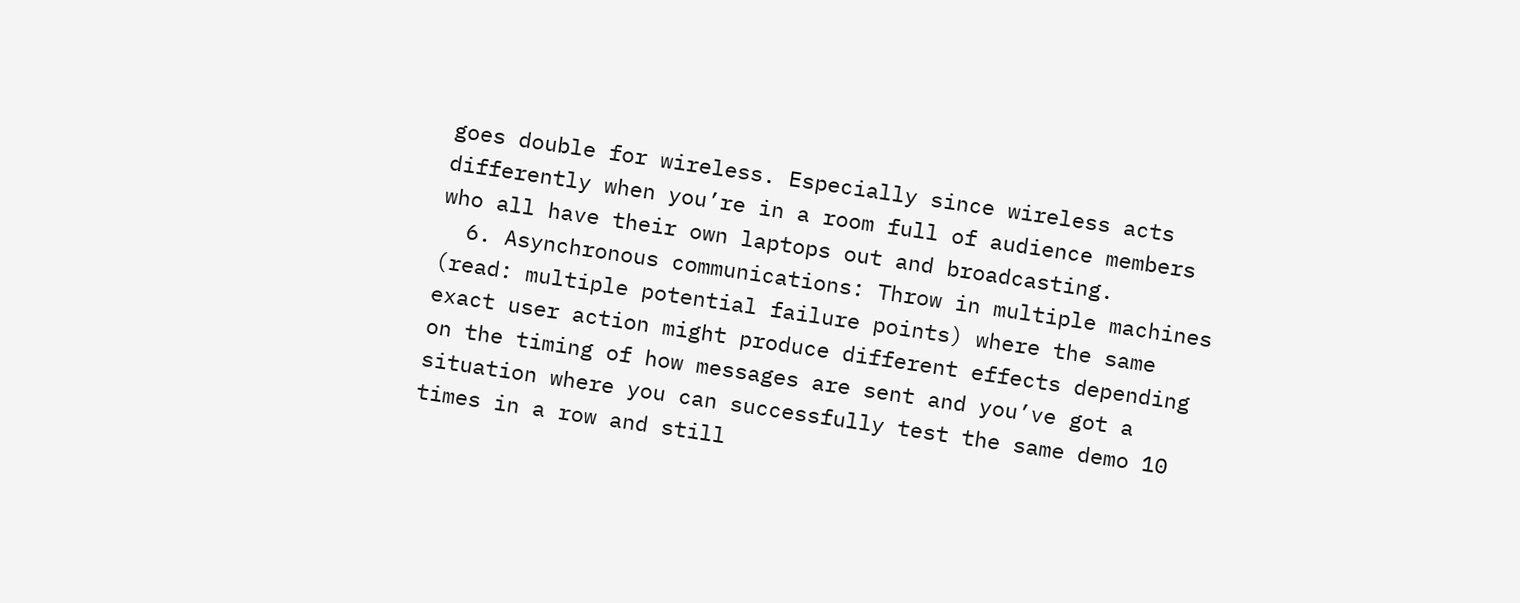goes double for wireless. Especially since wireless acts differently when you’re in a room full of audience members who all have their own laptops out and broadcasting.
  6. Asynchronous communications: Throw in multiple machines (read: multiple potential failure points) where the same exact user action might produce different effects depending on the timing of how messages are sent and you’ve got a situation where you can successfully test the same demo 10 times in a row and still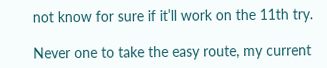not know for sure if it’ll work on the 11th try.

Never one to take the easy route, my current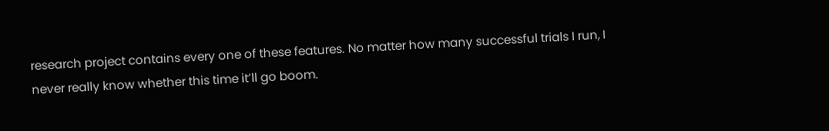research project contains every one of these features. No matter how many successful trials I run, I never really know whether this time it’ll go boom.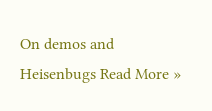On demos and Heisenbugs Read More »